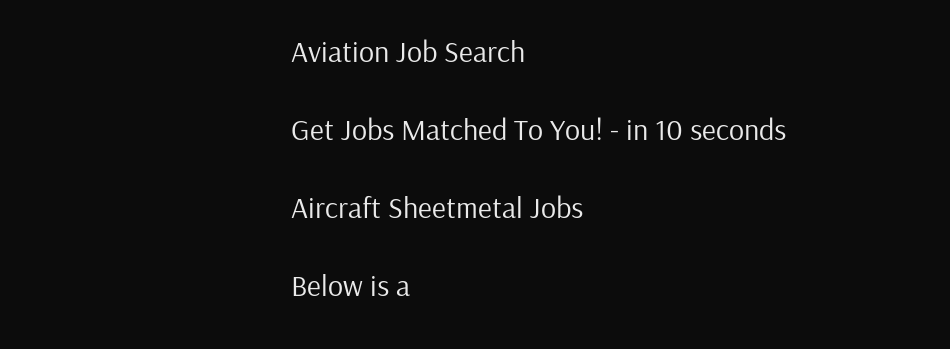Aviation Job Search

Get Jobs Matched To You! - in 10 seconds

Aircraft Sheetmetal Jobs

Below is a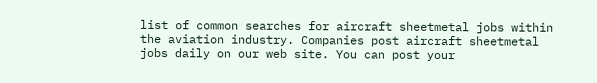list of common searches for aircraft sheetmetal jobs within the aviation industry. Companies post aircraft sheetmetal jobs daily on our web site. You can post your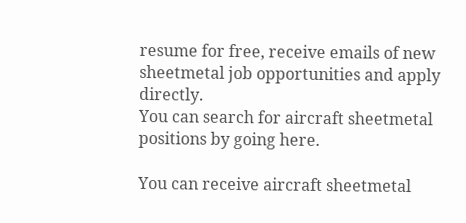resume for free, receive emails of new sheetmetal job opportunities and apply directly.
You can search for aircraft sheetmetal positions by going here.

You can receive aircraft sheetmetal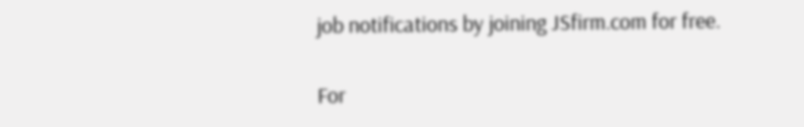job notifications by joining JSfirm.com for free.

For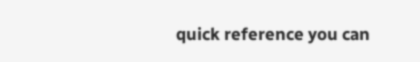quick reference you can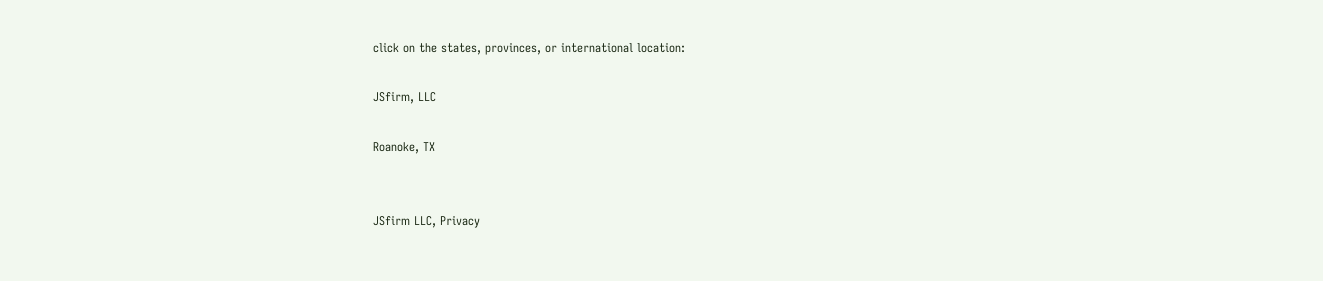click on the states, provinces, or international location:

JSfirm, LLC

Roanoke, TX


JSfirm LLC, Privacy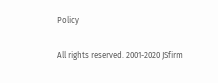Policy

All rights reserved. 2001-2020 JSfirm